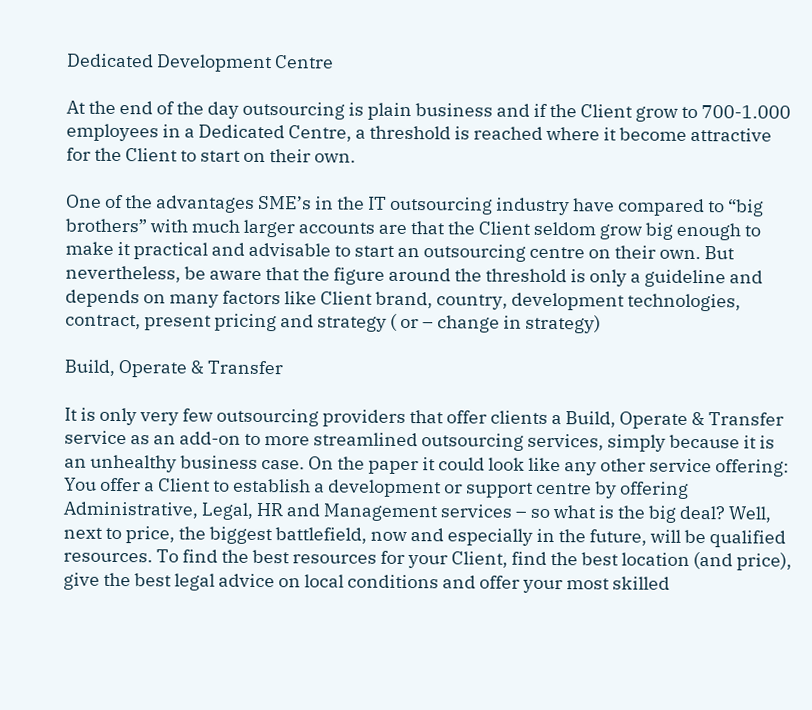Dedicated Development Centre

At the end of the day outsourcing is plain business and if the Client grow to 700-1.000 employees in a Dedicated Centre, a threshold is reached where it become attractive for the Client to start on their own.

One of the advantages SME’s in the IT outsourcing industry have compared to “big brothers” with much larger accounts are that the Client seldom grow big enough to make it practical and advisable to start an outsourcing centre on their own. But nevertheless, be aware that the figure around the threshold is only a guideline and depends on many factors like Client brand, country, development technologies, contract, present pricing and strategy ( or – change in strategy)

Build, Operate & Transfer

It is only very few outsourcing providers that offer clients a Build, Operate & Transfer service as an add-on to more streamlined outsourcing services, simply because it is an unhealthy business case. On the paper it could look like any other service offering: You offer a Client to establish a development or support centre by offering Administrative, Legal, HR and Management services – so what is the big deal? Well, next to price, the biggest battlefield, now and especially in the future, will be qualified resources. To find the best resources for your Client, find the best location (and price), give the best legal advice on local conditions and offer your most skilled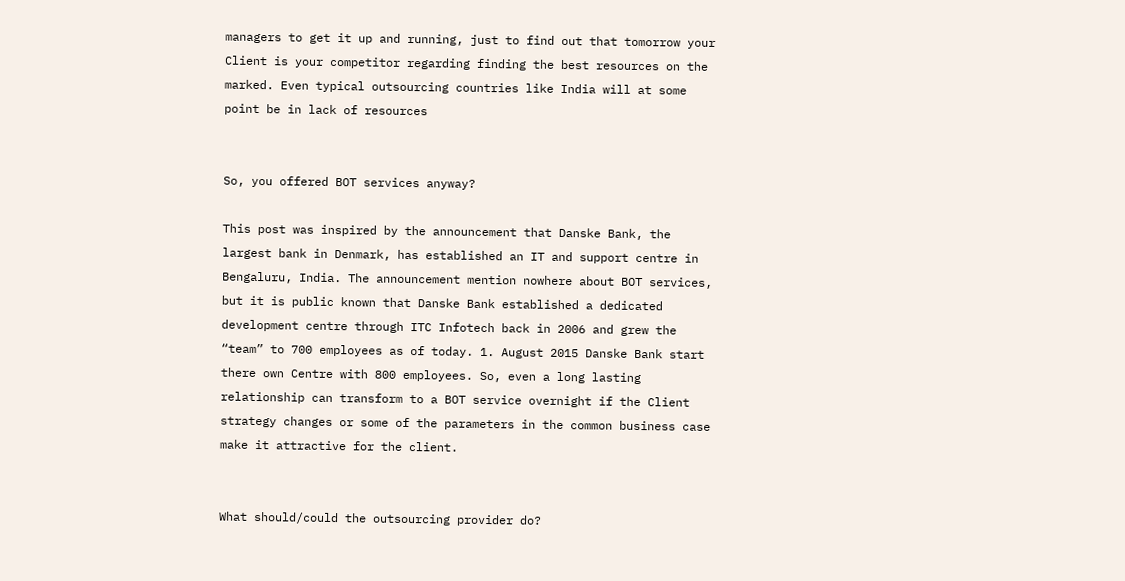managers to get it up and running, just to find out that tomorrow your Client is your competitor regarding finding the best resources on the marked. Even typical outsourcing countries like India will at some point be in lack of resources


So, you offered BOT services anyway?

This post was inspired by the announcement that Danske Bank, the largest bank in Denmark, has established an IT and support centre in Bengaluru, India. The announcement mention nowhere about BOT services, but it is public known that Danske Bank established a dedicated development centre through ITC Infotech back in 2006 and grew the “team” to 700 employees as of today. 1. August 2015 Danske Bank start there own Centre with 800 employees. So, even a long lasting relationship can transform to a BOT service overnight if the Client strategy changes or some of the parameters in the common business case make it attractive for the client.


What should/could the outsourcing provider do?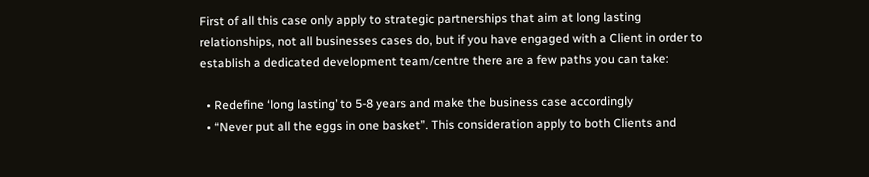First of all this case only apply to strategic partnerships that aim at long lasting relationships, not all businesses cases do, but if you have engaged with a Client in order to establish a dedicated development team/centre there are a few paths you can take:

  • Redefine ‘long lasting’ to 5-8 years and make the business case accordingly
  • “Never put all the eggs in one basket”. This consideration apply to both Clients and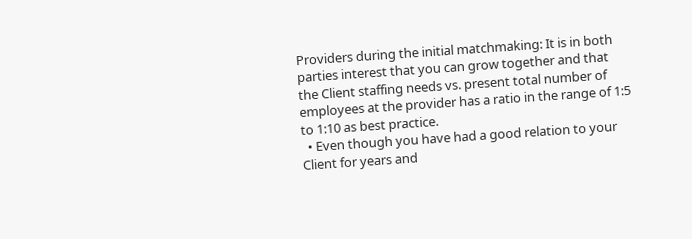Providers during the initial matchmaking: It is in both parties interest that you can grow together and that the Client staffing needs vs. present total number of employees at the provider has a ratio in the range of 1:5 to 1:10 as best practice.
  • Even though you have had a good relation to your Client for years and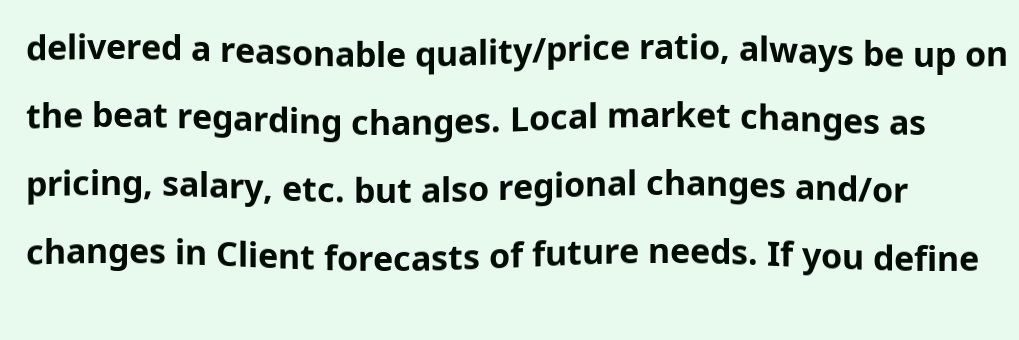delivered a reasonable quality/price ratio, always be up on the beat regarding changes. Local market changes as pricing, salary, etc. but also regional changes and/or changes in Client forecasts of future needs. If you define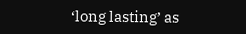‘long lasting’ as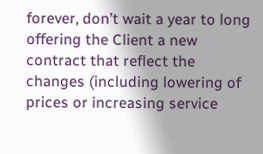forever, don’t wait a year to long offering the Client a new contract that reflect the changes (including lowering of prices or increasing service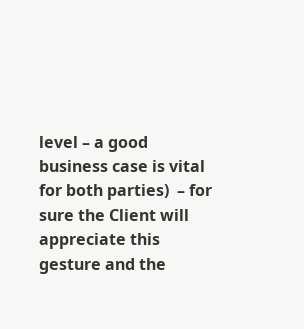level – a good business case is vital for both parties)  – for sure the Client will appreciate this gesture and the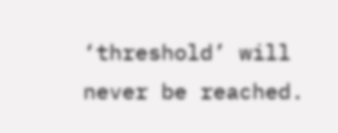‘threshold’ will never be reached.